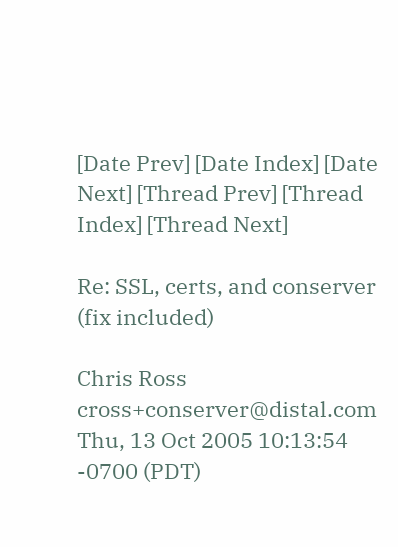[Date Prev] [Date Index] [Date Next] [Thread Prev] [Thread Index] [Thread Next]

Re: SSL, certs, and conserver (fix included)

Chris Ross cross+conserver@distal.com
Thu, 13 Oct 2005 10:13:54 -0700 (PDT)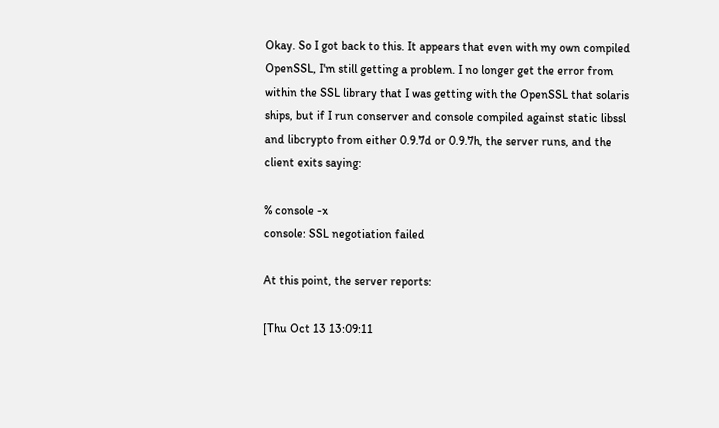Okay. So I got back to this. It appears that even with my own compiled OpenSSL, I'm still getting a problem. I no longer get the error from within the SSL library that I was getting with the OpenSSL that solaris ships, but if I run conserver and console compiled against static libssl and libcrypto from either 0.9.7d or 0.9.7h, the server runs, and the client exits saying:

% console -x
console: SSL negotiation failed

At this point, the server reports:

[Thu Oct 13 13:09:11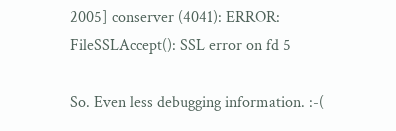2005] conserver (4041): ERROR: FileSSLAccept(): SSL error on fd 5

So. Even less debugging information. :-(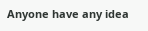Anyone have any idea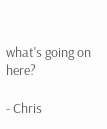what's going on here?

- Chris